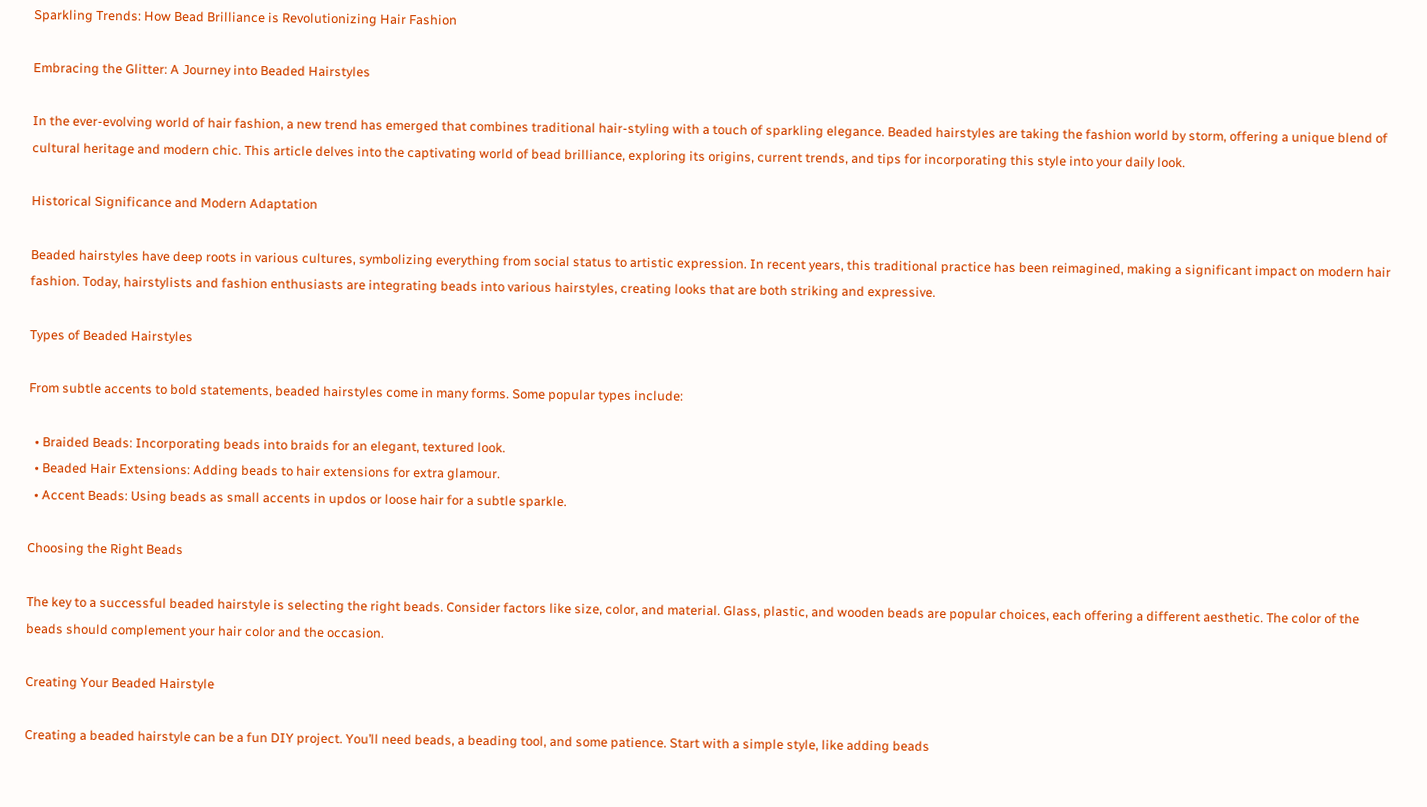Sparkling Trends: How Bead Brilliance is Revolutionizing Hair Fashion

Embracing the Glitter: A Journey into Beaded Hairstyles

In the ever-evolving world of hair fashion, a new trend has emerged that combines traditional hair-styling with a touch of sparkling elegance. Beaded hairstyles are taking the fashion world by storm, offering a unique blend of cultural heritage and modern chic. This article delves into the captivating world of bead brilliance, exploring its origins, current trends, and tips for incorporating this style into your daily look.

Historical Significance and Modern Adaptation

Beaded hairstyles have deep roots in various cultures, symbolizing everything from social status to artistic expression. In recent years, this traditional practice has been reimagined, making a significant impact on modern hair fashion. Today, hairstylists and fashion enthusiasts are integrating beads into various hairstyles, creating looks that are both striking and expressive.

Types of Beaded Hairstyles

From subtle accents to bold statements, beaded hairstyles come in many forms. Some popular types include:

  • Braided Beads: Incorporating beads into braids for an elegant, textured look.
  • Beaded Hair Extensions: Adding beads to hair extensions for extra glamour.
  • Accent Beads: Using beads as small accents in updos or loose hair for a subtle sparkle.

Choosing the Right Beads

The key to a successful beaded hairstyle is selecting the right beads. Consider factors like size, color, and material. Glass, plastic, and wooden beads are popular choices, each offering a different aesthetic. The color of the beads should complement your hair color and the occasion.

Creating Your Beaded Hairstyle

Creating a beaded hairstyle can be a fun DIY project. You’ll need beads, a beading tool, and some patience. Start with a simple style, like adding beads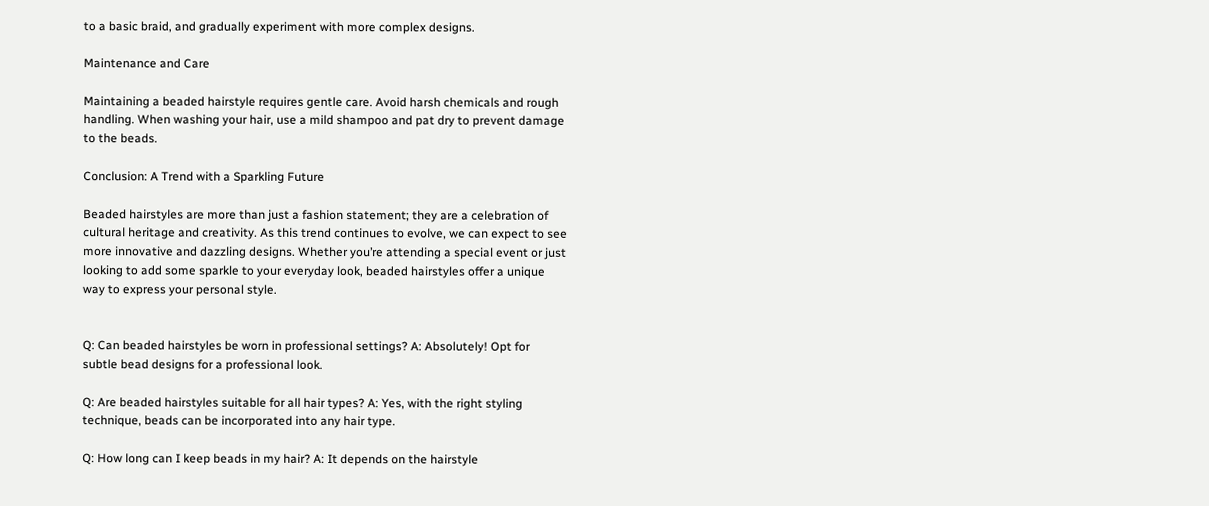to a basic braid, and gradually experiment with more complex designs.

Maintenance and Care

Maintaining a beaded hairstyle requires gentle care. Avoid harsh chemicals and rough handling. When washing your hair, use a mild shampoo and pat dry to prevent damage to the beads.

Conclusion: A Trend with a Sparkling Future

Beaded hairstyles are more than just a fashion statement; they are a celebration of cultural heritage and creativity. As this trend continues to evolve, we can expect to see more innovative and dazzling designs. Whether you’re attending a special event or just looking to add some sparkle to your everyday look, beaded hairstyles offer a unique way to express your personal style.


Q: Can beaded hairstyles be worn in professional settings? A: Absolutely! Opt for subtle bead designs for a professional look.

Q: Are beaded hairstyles suitable for all hair types? A: Yes, with the right styling technique, beads can be incorporated into any hair type.

Q: How long can I keep beads in my hair? A: It depends on the hairstyle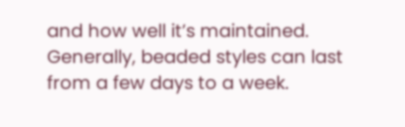and how well it’s maintained. Generally, beaded styles can last from a few days to a week.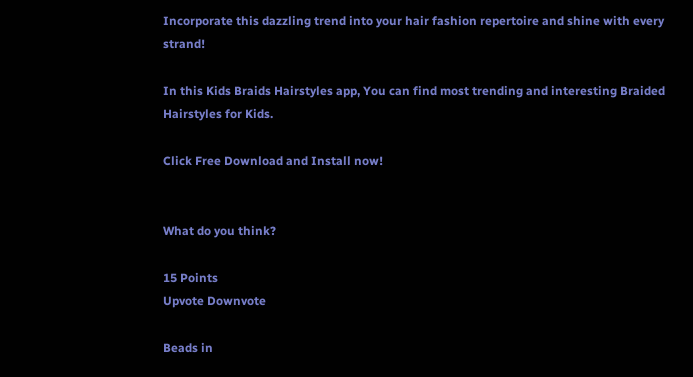Incorporate this dazzling trend into your hair fashion repertoire and shine with every strand!

In this Kids Braids Hairstyles app, You can find most trending and interesting Braided Hairstyles for Kids.

Click Free Download and Install now!


What do you think?

15 Points
Upvote Downvote

Beads in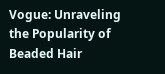Vogue: Unraveling the Popularity of Beaded Hair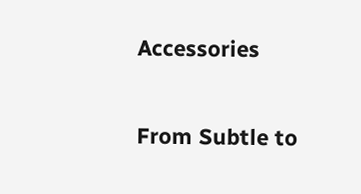Accessories

From Subtle to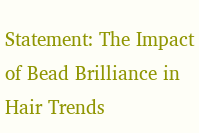Statement: The Impact of Bead Brilliance in Hair Trends